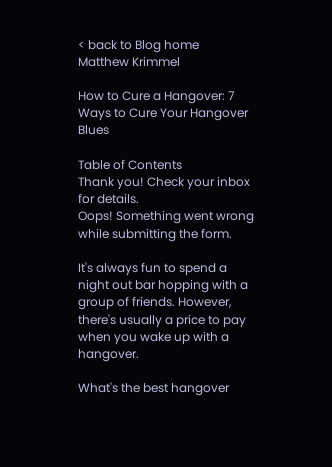< back to Blog home
Matthew Krimmel

How to Cure a Hangover: 7 Ways to Cure Your Hangover Blues

Table of Contents
Thank you! Check your inbox for details.
Oops! Something went wrong while submitting the form.

It's always fun to spend a night out bar hopping with a group of friends. However, there's usually a price to pay when you wake up with a hangover.

What's the best hangover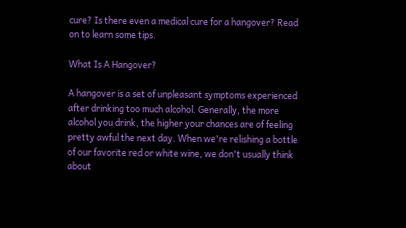cure? Is there even a medical cure for a hangover? Read on to learn some tips.

What Is A Hangover?

A hangover is a set of unpleasant symptoms experienced after drinking too much alcohol. Generally, the more alcohol you drink, the higher your chances are of feeling pretty awful the next day. When we're relishing a bottle of our favorite red or white wine, we don't usually think about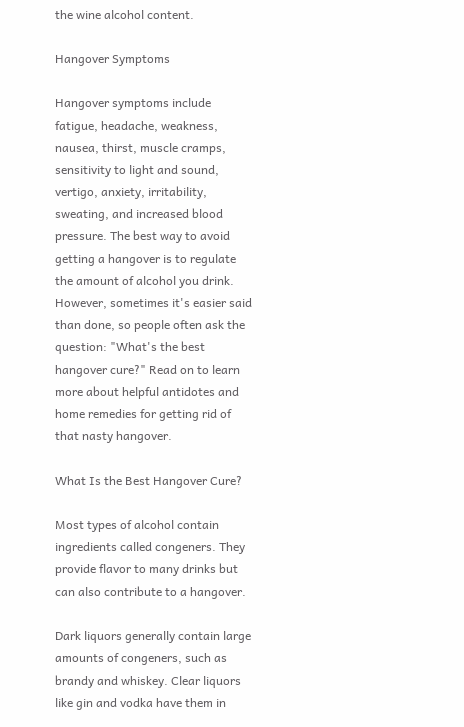the wine alcohol content.

Hangover Symptoms

Hangover symptoms include fatigue, headache, weakness, nausea, thirst, muscle cramps, sensitivity to light and sound, vertigo, anxiety, irritability, sweating, and increased blood pressure. The best way to avoid getting a hangover is to regulate the amount of alcohol you drink. However, sometimes it's easier said than done, so people often ask the question: "What's the best hangover cure?" Read on to learn more about helpful antidotes and home remedies for getting rid of that nasty hangover.

What Is the Best Hangover Cure?

Most types of alcohol contain ingredients called congeners. They provide flavor to many drinks but can also contribute to a hangover.

Dark liquors generally contain large amounts of congeners, such as brandy and whiskey. Clear liquors like gin and vodka have them in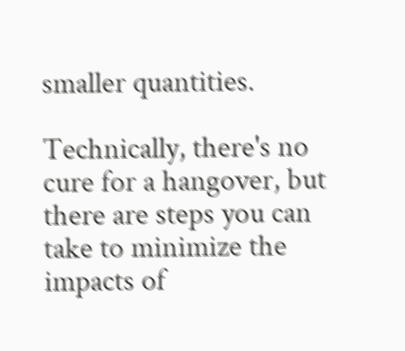smaller quantities.

Technically, there's no cure for a hangover, but there are steps you can take to minimize the impacts of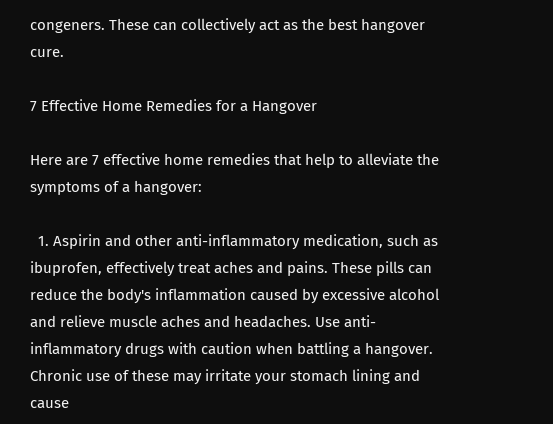congeners. These can collectively act as the best hangover cure.

7 Effective Home Remedies for a Hangover

Here are 7 effective home remedies that help to alleviate the symptoms of a hangover:

  1. Aspirin and other anti-inflammatory medication, such as ibuprofen, effectively treat aches and pains. These pills can reduce the body's inflammation caused by excessive alcohol and relieve muscle aches and headaches. Use anti-inflammatory drugs with caution when battling a hangover. Chronic use of these may irritate your stomach lining and cause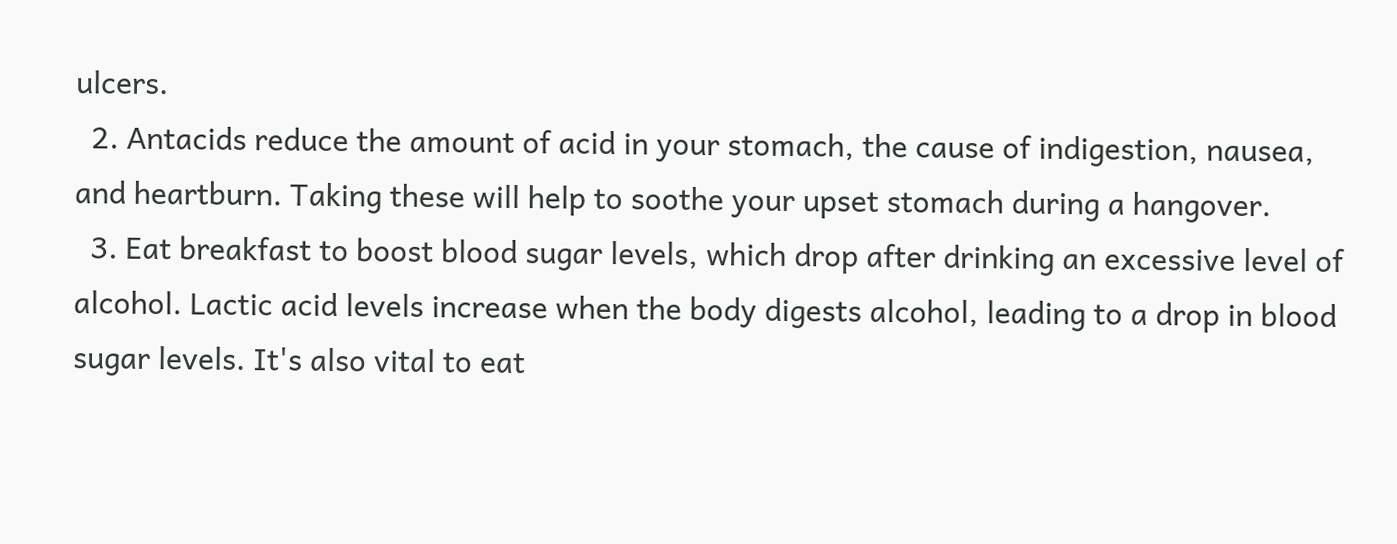ulcers.
  2. Antacids reduce the amount of acid in your stomach, the cause of indigestion, nausea, and heartburn. Taking these will help to soothe your upset stomach during a hangover.
  3. Eat breakfast to boost blood sugar levels, which drop after drinking an excessive level of alcohol. Lactic acid levels increase when the body digests alcohol, leading to a drop in blood sugar levels. It's also vital to eat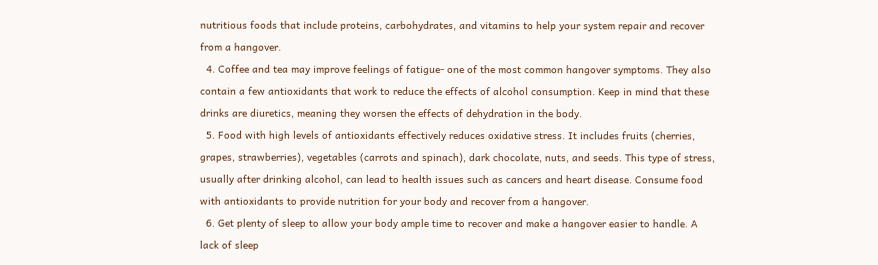nutritious foods that include proteins, carbohydrates, and vitamins to help your system repair and recover from a hangover.
  4. Coffee and tea may improve feelings of fatigue- one of the most common hangover symptoms. They also contain a few antioxidants that work to reduce the effects of alcohol consumption. Keep in mind that these drinks are diuretics, meaning they worsen the effects of dehydration in the body.
  5. Food with high levels of antioxidants effectively reduces oxidative stress. It includes fruits (cherries, grapes, strawberries), vegetables (carrots and spinach), dark chocolate, nuts, and seeds. This type of stress, usually after drinking alcohol, can lead to health issues such as cancers and heart disease. Consume food with antioxidants to provide nutrition for your body and recover from a hangover.
  6. Get plenty of sleep to allow your body ample time to recover and make a hangover easier to handle. A lack of sleep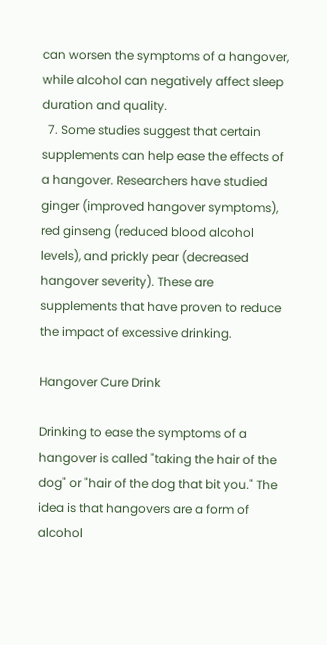can worsen the symptoms of a hangover, while alcohol can negatively affect sleep duration and quality.
  7. Some studies suggest that certain supplements can help ease the effects of a hangover. Researchers have studied ginger (improved hangover symptoms), red ginseng (reduced blood alcohol levels), and prickly pear (decreased hangover severity). These are supplements that have proven to reduce the impact of excessive drinking.

Hangover Cure Drink

Drinking to ease the symptoms of a hangover is called "taking the hair of the dog" or "hair of the dog that bit you." The idea is that hangovers are a form of alcohol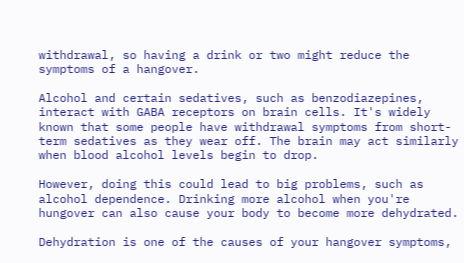withdrawal, so having a drink or two might reduce the symptoms of a hangover.

Alcohol and certain sedatives, such as benzodiazepines, interact with GABA receptors on brain cells. It's widely known that some people have withdrawal symptoms from short-term sedatives as they wear off. The brain may act similarly when blood alcohol levels begin to drop.

However, doing this could lead to big problems, such as alcohol dependence. Drinking more alcohol when you're hungover can also cause your body to become more dehydrated.

Dehydration is one of the causes of your hangover symptoms,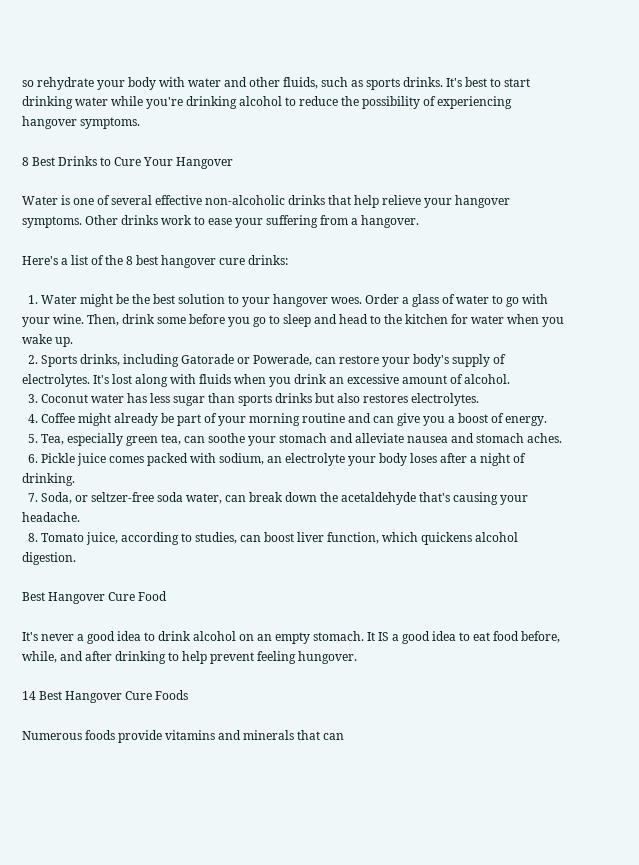so rehydrate your body with water and other fluids, such as sports drinks. It's best to start drinking water while you're drinking alcohol to reduce the possibility of experiencing hangover symptoms.

8 Best Drinks to Cure Your Hangover

Water is one of several effective non-alcoholic drinks that help relieve your hangover symptoms. Other drinks work to ease your suffering from a hangover.

Here's a list of the 8 best hangover cure drinks:

  1. Water might be the best solution to your hangover woes. Order a glass of water to go with your wine. Then, drink some before you go to sleep and head to the kitchen for water when you wake up.
  2. Sports drinks, including Gatorade or Powerade, can restore your body's supply of electrolytes. It's lost along with fluids when you drink an excessive amount of alcohol.
  3. Coconut water has less sugar than sports drinks but also restores electrolytes.
  4. Coffee might already be part of your morning routine and can give you a boost of energy.
  5. Tea, especially green tea, can soothe your stomach and alleviate nausea and stomach aches.
  6. Pickle juice comes packed with sodium, an electrolyte your body loses after a night of drinking.
  7. Soda, or seltzer-free soda water, can break down the acetaldehyde that's causing your headache.
  8. Tomato juice, according to studies, can boost liver function, which quickens alcohol digestion.

Best Hangover Cure Food

It's never a good idea to drink alcohol on an empty stomach. It IS a good idea to eat food before, while, and after drinking to help prevent feeling hungover.

14 Best Hangover Cure Foods

Numerous foods provide vitamins and minerals that can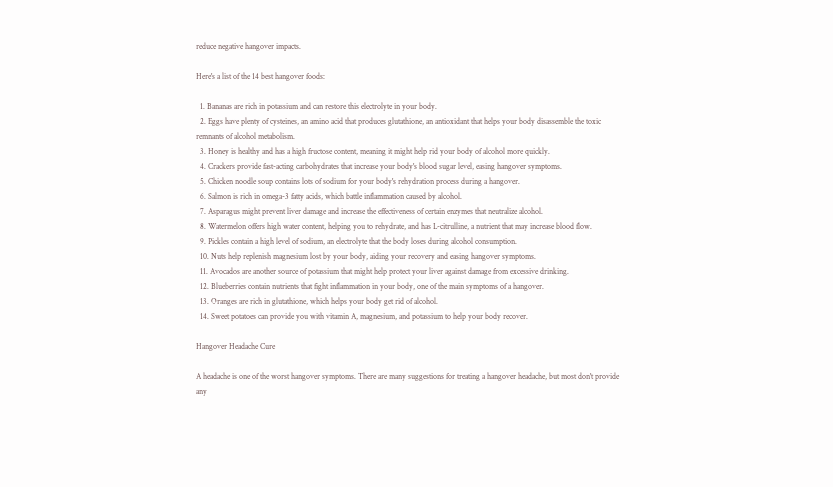reduce negative hangover impacts.

Here's a list of the 14 best hangover foods:

  1. Bananas are rich in potassium and can restore this electrolyte in your body.
  2. Eggs have plenty of cysteines, an amino acid that produces glutathione, an antioxidant that helps your body disassemble the toxic remnants of alcohol metabolism.
  3. Honey is healthy and has a high fructose content, meaning it might help rid your body of alcohol more quickly.
  4. Crackers provide fast-acting carbohydrates that increase your body's blood sugar level, easing hangover symptoms.
  5. Chicken noodle soup contains lots of sodium for your body's rehydration process during a hangover.
  6. Salmon is rich in omega-3 fatty acids, which battle inflammation caused by alcohol.
  7. Asparagus might prevent liver damage and increase the effectiveness of certain enzymes that neutralize alcohol.
  8. Watermelon offers high water content, helping you to rehydrate, and has L-citrulline, a nutrient that may increase blood flow.
  9. Pickles contain a high level of sodium, an electrolyte that the body loses during alcohol consumption.
  10. Nuts help replenish magnesium lost by your body, aiding your recovery and easing hangover symptoms.
  11. Avocados are another source of potassium that might help protect your liver against damage from excessive drinking.
  12. Blueberries contain nutrients that fight inflammation in your body, one of the main symptoms of a hangover.
  13. Oranges are rich in glutathione, which helps your body get rid of alcohol.
  14. Sweet potatoes can provide you with vitamin A, magnesium, and potassium to help your body recover.

Hangover Headache Cure

A headache is one of the worst hangover symptoms. There are many suggestions for treating a hangover headache, but most don't provide any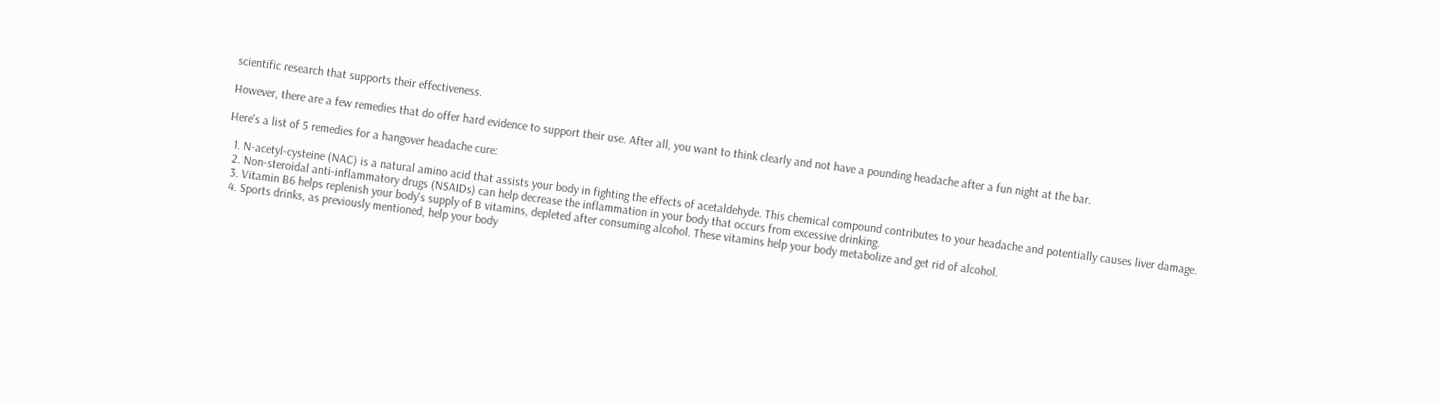scientific research that supports their effectiveness.

However, there are a few remedies that do offer hard evidence to support their use. After all, you want to think clearly and not have a pounding headache after a fun night at the bar.

Here's a list of 5 remedies for a hangover headache cure:

  1. N-acetyl-cysteine (NAC) is a natural amino acid that assists your body in fighting the effects of acetaldehyde. This chemical compound contributes to your headache and potentially causes liver damage.
  2. Non-steroidal anti-inflammatory drugs (NSAIDs) can help decrease the inflammation in your body that occurs from excessive drinking.
  3. Vitamin B6 helps replenish your body's supply of B vitamins, depleted after consuming alcohol. These vitamins help your body metabolize and get rid of alcohol.
  4. Sports drinks, as previously mentioned, help your body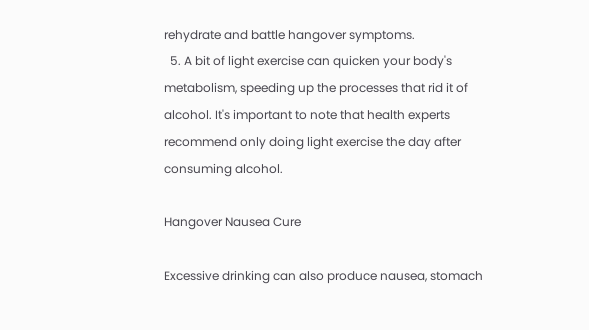rehydrate and battle hangover symptoms.
  5. A bit of light exercise can quicken your body's metabolism, speeding up the processes that rid it of alcohol. It's important to note that health experts recommend only doing light exercise the day after consuming alcohol.

Hangover Nausea Cure

Excessive drinking can also produce nausea, stomach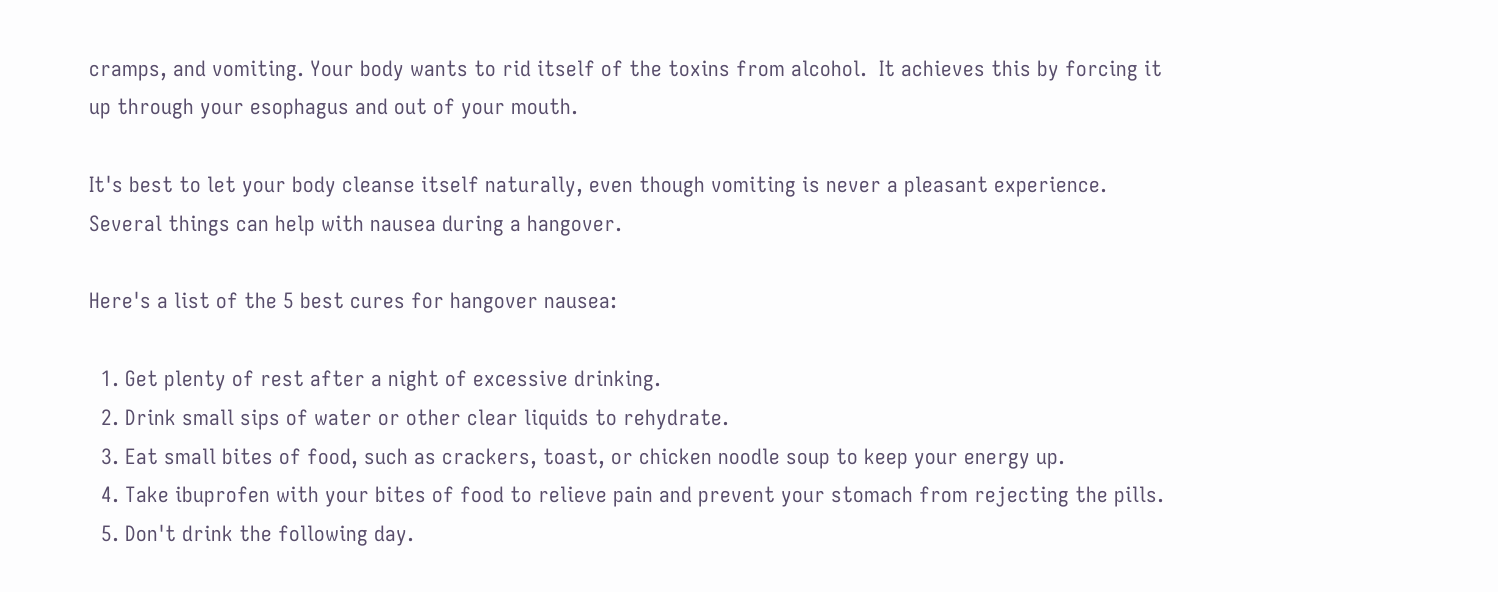cramps, and vomiting. Your body wants to rid itself of the toxins from alcohol.  It achieves this by forcing it up through your esophagus and out of your mouth.

It's best to let your body cleanse itself naturally, even though vomiting is never a pleasant experience. Several things can help with nausea during a hangover.

Here's a list of the 5 best cures for hangover nausea:

  1. Get plenty of rest after a night of excessive drinking.
  2. Drink small sips of water or other clear liquids to rehydrate.
  3. Eat small bites of food, such as crackers, toast, or chicken noodle soup to keep your energy up.
  4. Take ibuprofen with your bites of food to relieve pain and prevent your stomach from rejecting the pills.
  5. Don't drink the following day.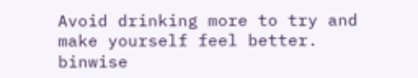Avoid drinking more to try and make yourself feel better.
binwise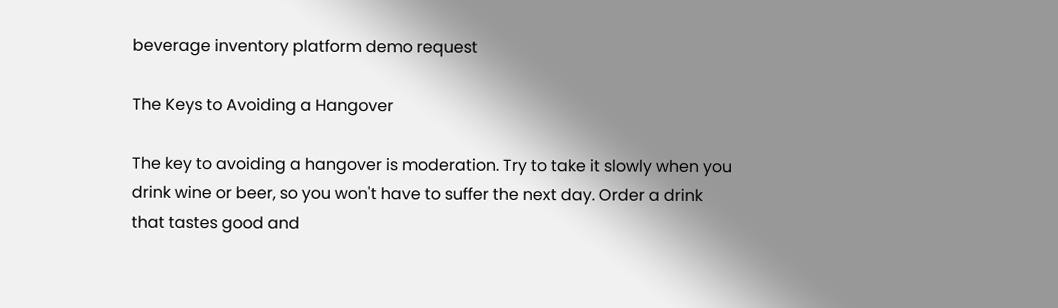beverage inventory platform demo request

The Keys to Avoiding a Hangover

The key to avoiding a hangover is moderation. Try to take it slowly when you drink wine or beer, so you won't have to suffer the next day. Order a drink that tastes good and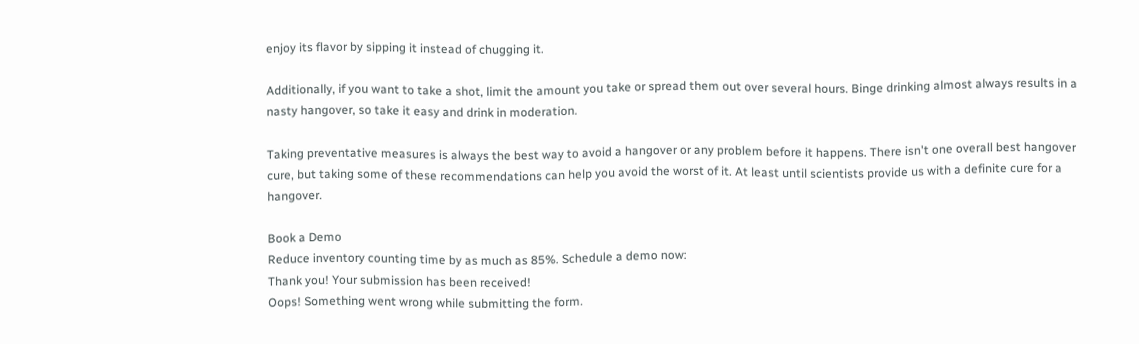enjoy its flavor by sipping it instead of chugging it.

Additionally, if you want to take a shot, limit the amount you take or spread them out over several hours. Binge drinking almost always results in a nasty hangover, so take it easy and drink in moderation.

Taking preventative measures is always the best way to avoid a hangover or any problem before it happens. There isn't one overall best hangover cure, but taking some of these recommendations can help you avoid the worst of it. At least until scientists provide us with a definite cure for a hangover.

Book a Demo
Reduce inventory counting time by as much as 85%. Schedule a demo now:
Thank you! Your submission has been received!
Oops! Something went wrong while submitting the form.